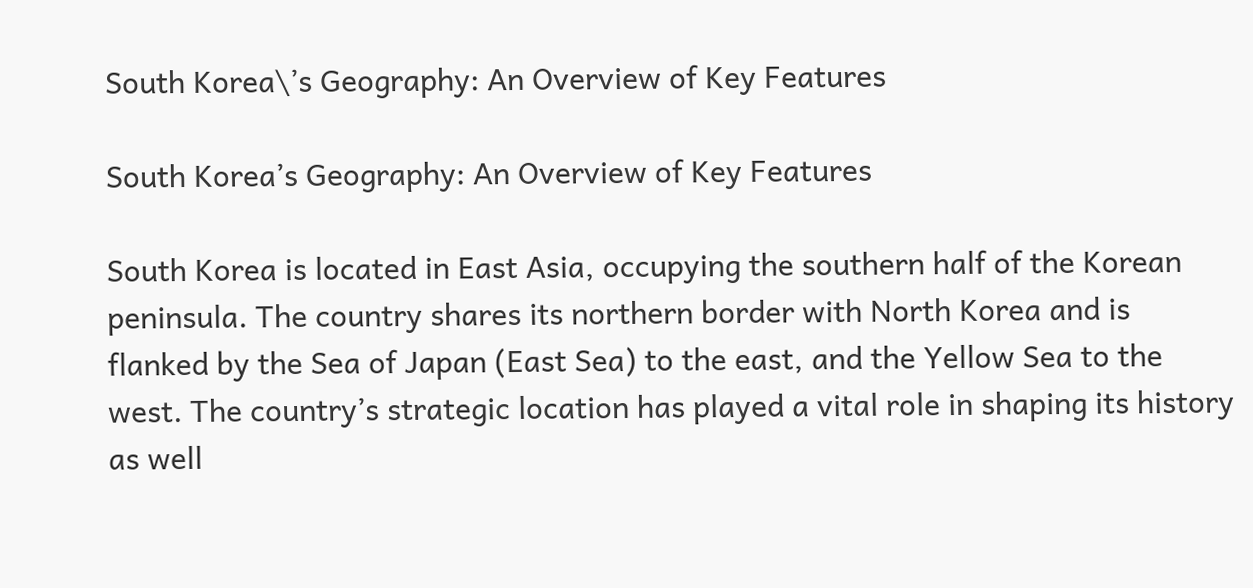South Korea\’s Geography: An Overview of Key Features

South Korea’s Geography: An Overview of Key Features

South Korea is located in East Asia, occupying the southern half of the Korean peninsula. The country shares its northern border with North Korea and is flanked by the Sea of Japan (East Sea) to the east, and the Yellow Sea to the west. The country’s strategic location has played a vital role in shaping its history as well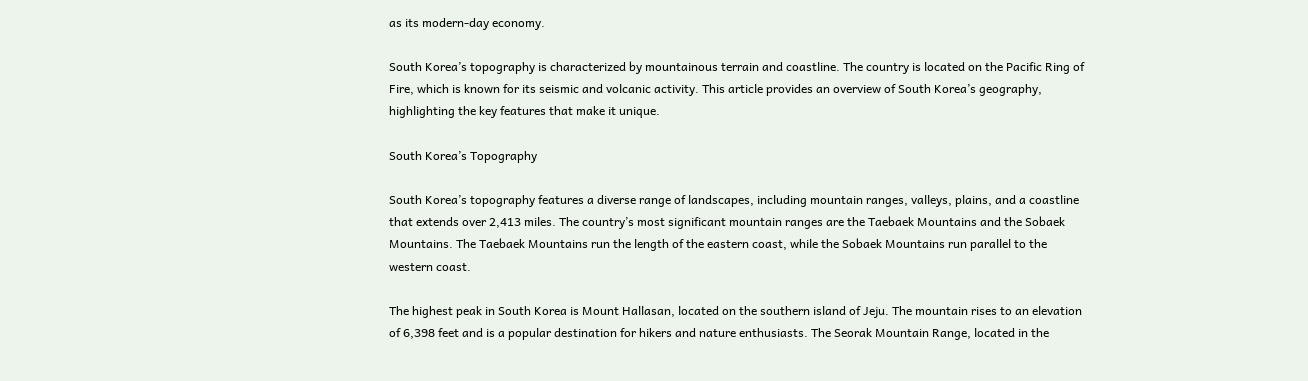as its modern-day economy.

South Korea’s topography is characterized by mountainous terrain and coastline. The country is located on the Pacific Ring of Fire, which is known for its seismic and volcanic activity. This article provides an overview of South Korea’s geography, highlighting the key features that make it unique.

South Korea’s Topography

South Korea’s topography features a diverse range of landscapes, including mountain ranges, valleys, plains, and a coastline that extends over 2,413 miles. The country’s most significant mountain ranges are the Taebaek Mountains and the Sobaek Mountains. The Taebaek Mountains run the length of the eastern coast, while the Sobaek Mountains run parallel to the western coast.

The highest peak in South Korea is Mount Hallasan, located on the southern island of Jeju. The mountain rises to an elevation of 6,398 feet and is a popular destination for hikers and nature enthusiasts. The Seorak Mountain Range, located in the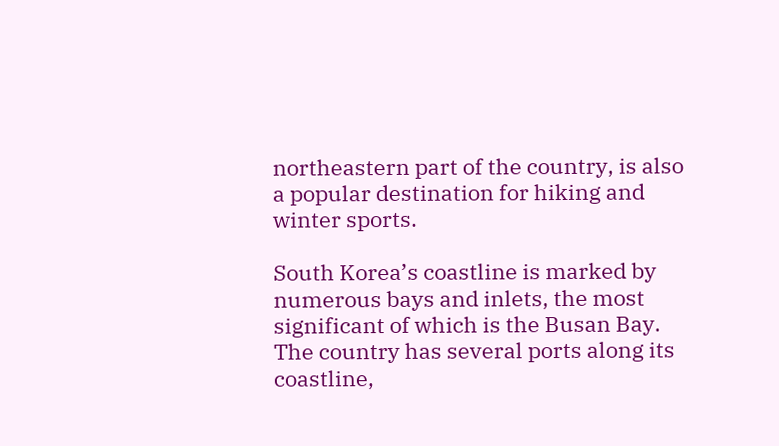northeastern part of the country, is also a popular destination for hiking and winter sports.

South Korea’s coastline is marked by numerous bays and inlets, the most significant of which is the Busan Bay. The country has several ports along its coastline,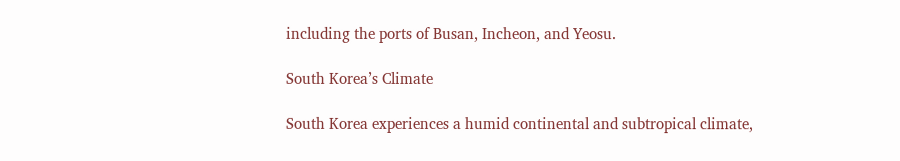including the ports of Busan, Incheon, and Yeosu.

South Korea’s Climate

South Korea experiences a humid continental and subtropical climate,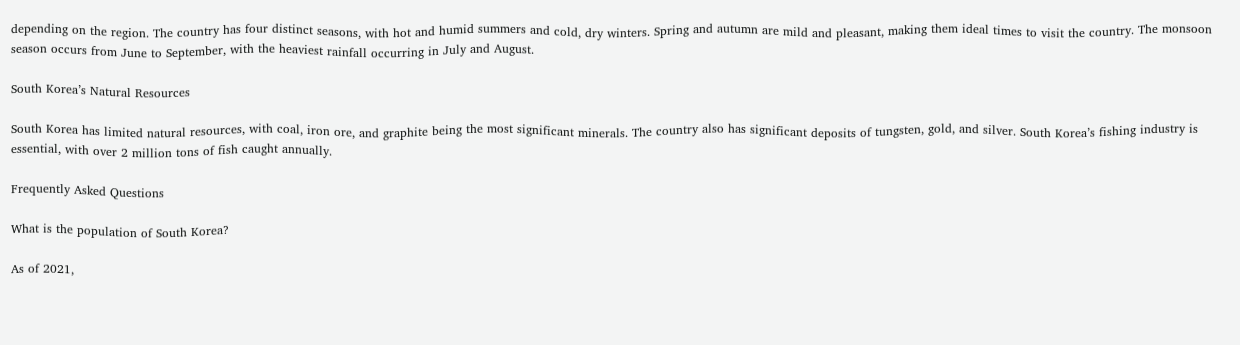depending on the region. The country has four distinct seasons, with hot and humid summers and cold, dry winters. Spring and autumn are mild and pleasant, making them ideal times to visit the country. The monsoon season occurs from June to September, with the heaviest rainfall occurring in July and August.

South Korea’s Natural Resources

South Korea has limited natural resources, with coal, iron ore, and graphite being the most significant minerals. The country also has significant deposits of tungsten, gold, and silver. South Korea’s fishing industry is essential, with over 2 million tons of fish caught annually.

Frequently Asked Questions

What is the population of South Korea?

As of 2021,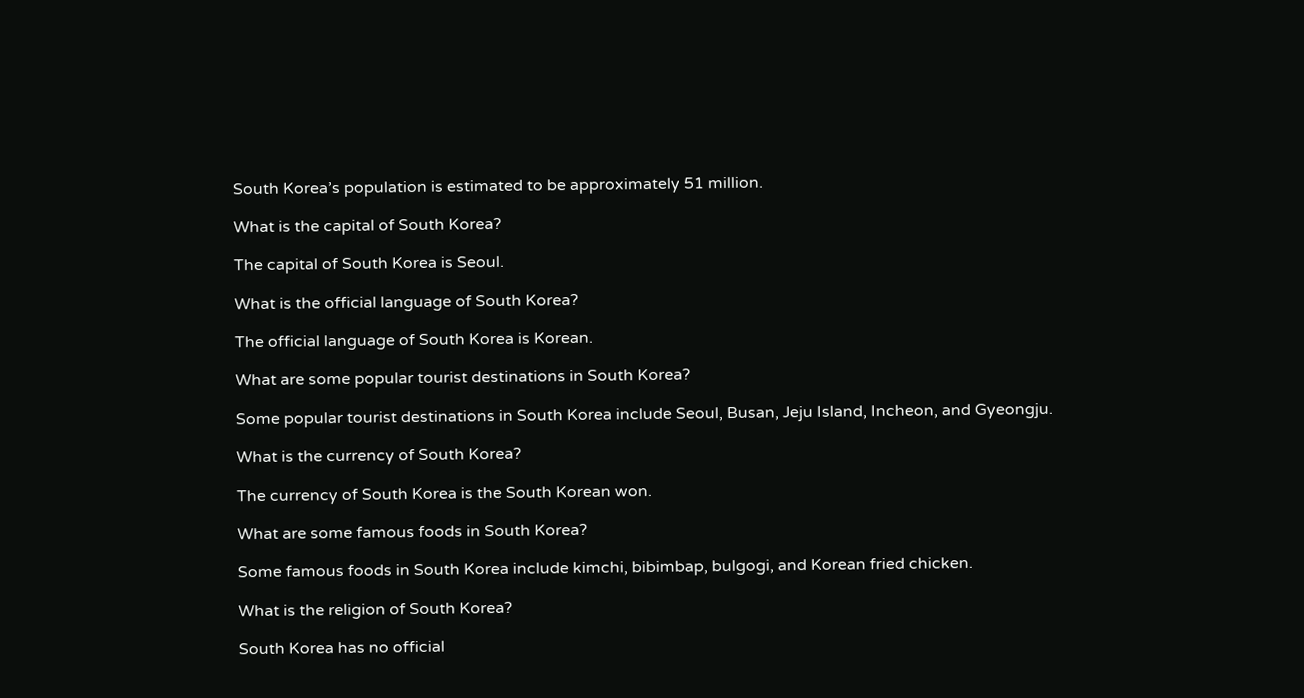South Korea’s population is estimated to be approximately 51 million.

What is the capital of South Korea?

The capital of South Korea is Seoul.

What is the official language of South Korea?

The official language of South Korea is Korean.

What are some popular tourist destinations in South Korea?

Some popular tourist destinations in South Korea include Seoul, Busan, Jeju Island, Incheon, and Gyeongju.

What is the currency of South Korea?

The currency of South Korea is the South Korean won.

What are some famous foods in South Korea?

Some famous foods in South Korea include kimchi, bibimbap, bulgogi, and Korean fried chicken.

What is the religion of South Korea?

South Korea has no official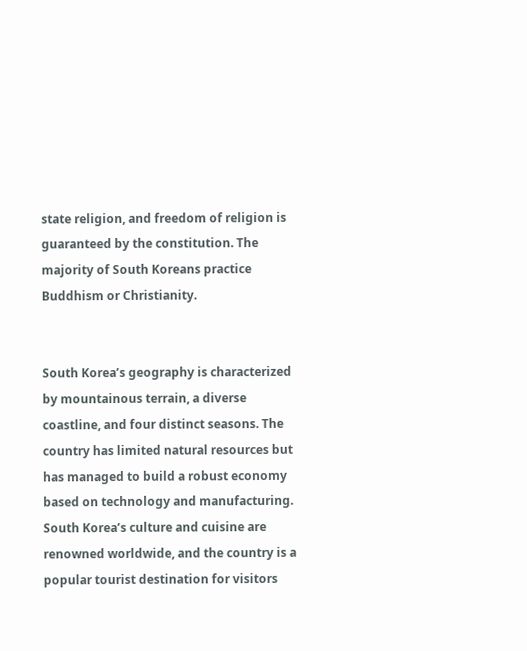state religion, and freedom of religion is guaranteed by the constitution. The majority of South Koreans practice Buddhism or Christianity.


South Korea’s geography is characterized by mountainous terrain, a diverse coastline, and four distinct seasons. The country has limited natural resources but has managed to build a robust economy based on technology and manufacturing. South Korea’s culture and cuisine are renowned worldwide, and the country is a popular tourist destination for visitors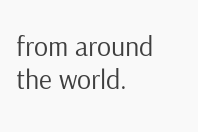from around the world.